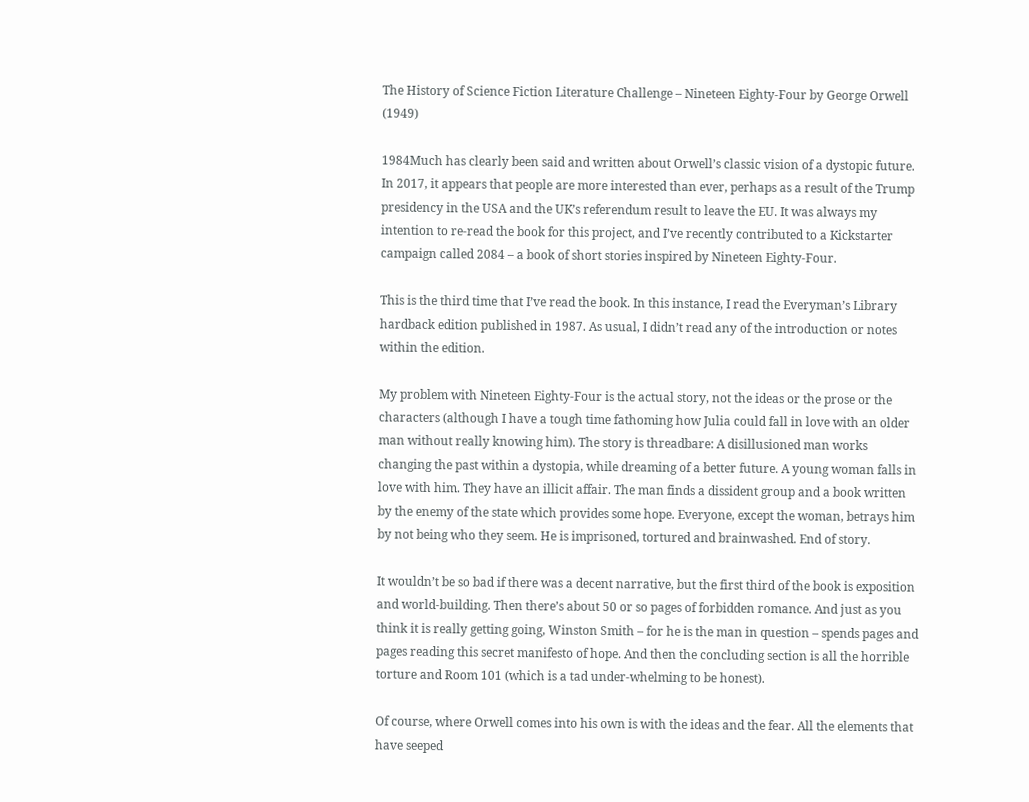The History of Science Fiction Literature Challenge – Nineteen Eighty-Four by George Orwell (1949)

1984Much has clearly been said and written about Orwell’s classic vision of a dystopic future. In 2017, it appears that people are more interested than ever, perhaps as a result of the Trump presidency in the USA and the UK’s referendum result to leave the EU. It was always my intention to re-read the book for this project, and I’ve recently contributed to a Kickstarter campaign called 2084 – a book of short stories inspired by Nineteen Eighty-Four.

This is the third time that I’ve read the book. In this instance, I read the Everyman’s Library hardback edition published in 1987. As usual, I didn’t read any of the introduction or notes within the edition.

My problem with Nineteen Eighty-Four is the actual story, not the ideas or the prose or the characters (although I have a tough time fathoming how Julia could fall in love with an older man without really knowing him). The story is threadbare: A disillusioned man works changing the past within a dystopia, while dreaming of a better future. A young woman falls in love with him. They have an illicit affair. The man finds a dissident group and a book written by the enemy of the state which provides some hope. Everyone, except the woman, betrays him by not being who they seem. He is imprisoned, tortured and brainwashed. End of story.

It wouldn’t be so bad if there was a decent narrative, but the first third of the book is exposition and world-building. Then there’s about 50 or so pages of forbidden romance. And just as you think it is really getting going, Winston Smith – for he is the man in question – spends pages and pages reading this secret manifesto of hope. And then the concluding section is all the horrible torture and Room 101 (which is a tad under-whelming to be honest).

Of course, where Orwell comes into his own is with the ideas and the fear. All the elements that have seeped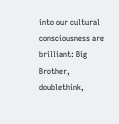into our cultural consciousness are brilliant: Big Brother, doublethink,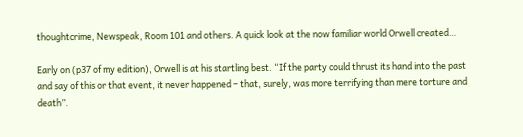thoughtcrime, Newspeak, Room 101 and others. A quick look at the now familiar world Orwell created…

Early on (p37 of my edition), Orwell is at his startling best. “If the party could thrust its hand into the past and say of this or that event, it never happened – that, surely, was more terrifying than mere torture and death”.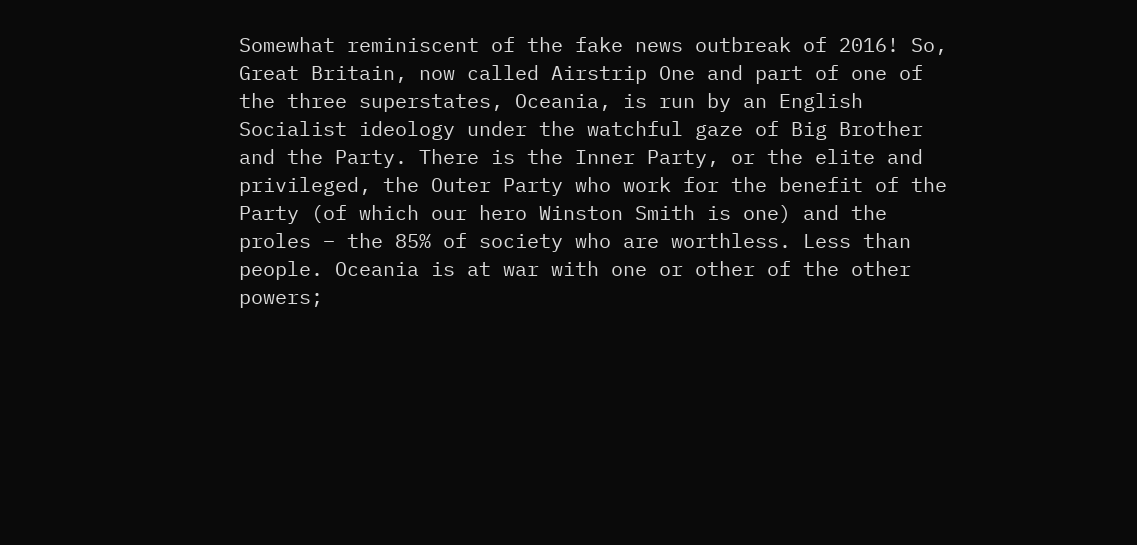Somewhat reminiscent of the fake news outbreak of 2016! So, Great Britain, now called Airstrip One and part of one of the three superstates, Oceania, is run by an English Socialist ideology under the watchful gaze of Big Brother and the Party. There is the Inner Party, or the elite and privileged, the Outer Party who work for the benefit of the Party (of which our hero Winston Smith is one) and the proles – the 85% of society who are worthless. Less than people. Oceania is at war with one or other of the other powers;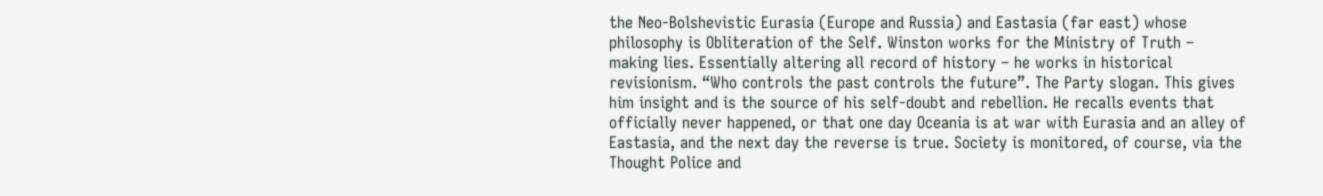the Neo-Bolshevistic Eurasia (Europe and Russia) and Eastasia (far east) whose philosophy is Obliteration of the Self. Winston works for the Ministry of Truth – making lies. Essentially altering all record of history – he works in historical revisionism. “Who controls the past controls the future”. The Party slogan. This gives him insight and is the source of his self-doubt and rebellion. He recalls events that officially never happened, or that one day Oceania is at war with Eurasia and an alley of Eastasia, and the next day the reverse is true. Society is monitored, of course, via the Thought Police and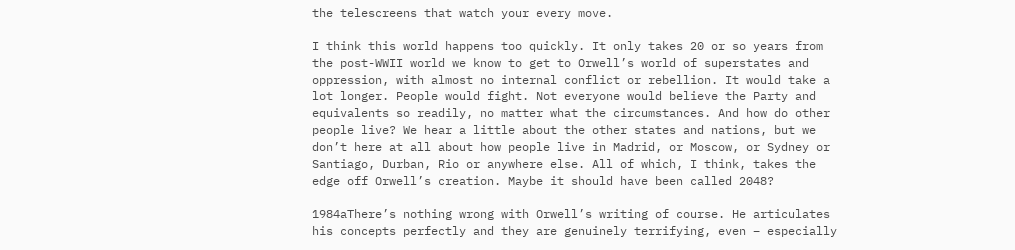the telescreens that watch your every move.

I think this world happens too quickly. It only takes 20 or so years from the post-WWII world we know to get to Orwell’s world of superstates and oppression, with almost no internal conflict or rebellion. It would take a lot longer. People would fight. Not everyone would believe the Party and equivalents so readily, no matter what the circumstances. And how do other people live? We hear a little about the other states and nations, but we don’t here at all about how people live in Madrid, or Moscow, or Sydney or Santiago, Durban, Rio or anywhere else. All of which, I think, takes the edge off Orwell’s creation. Maybe it should have been called 2048?

1984aThere’s nothing wrong with Orwell’s writing of course. He articulates his concepts perfectly and they are genuinely terrifying, even – especially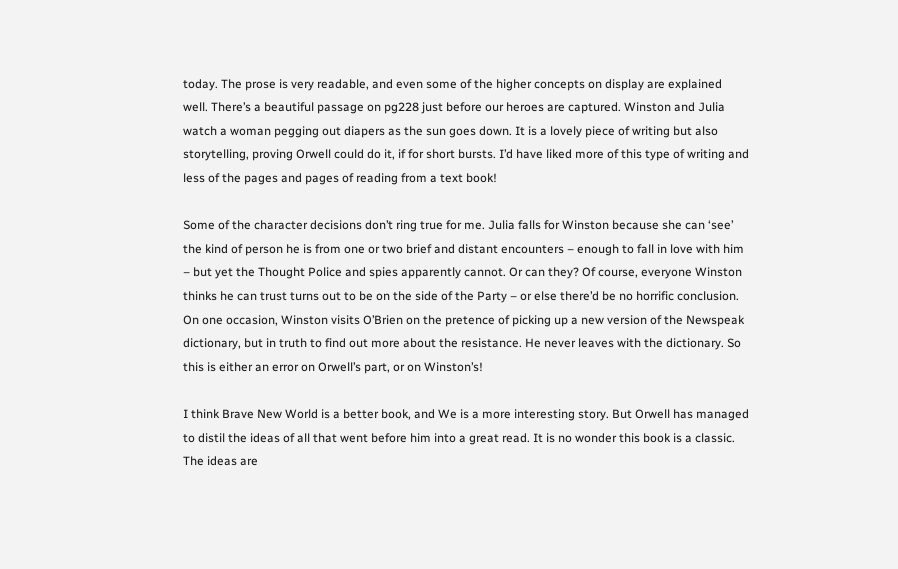today. The prose is very readable, and even some of the higher concepts on display are explained well. There’s a beautiful passage on pg228 just before our heroes are captured. Winston and Julia watch a woman pegging out diapers as the sun goes down. It is a lovely piece of writing but also storytelling, proving Orwell could do it, if for short bursts. I’d have liked more of this type of writing and less of the pages and pages of reading from a text book!

Some of the character decisions don’t ring true for me. Julia falls for Winston because she can ‘see’ the kind of person he is from one or two brief and distant encounters – enough to fall in love with him – but yet the Thought Police and spies apparently cannot. Or can they? Of course, everyone Winston thinks he can trust turns out to be on the side of the Party – or else there’d be no horrific conclusion. On one occasion, Winston visits O’Brien on the pretence of picking up a new version of the Newspeak dictionary, but in truth to find out more about the resistance. He never leaves with the dictionary. So this is either an error on Orwell’s part, or on Winston’s!

I think Brave New World is a better book, and We is a more interesting story. But Orwell has managed to distil the ideas of all that went before him into a great read. It is no wonder this book is a classic. The ideas are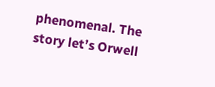phenomenal. The story let’s Orwell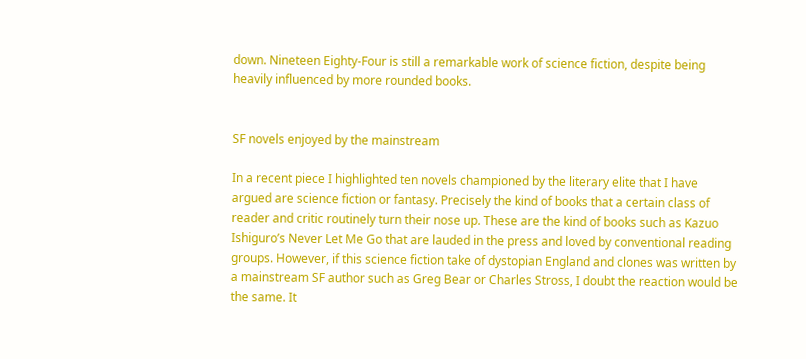down. Nineteen Eighty-Four is still a remarkable work of science fiction, despite being heavily influenced by more rounded books.


SF novels enjoyed by the mainstream

In a recent piece I highlighted ten novels championed by the literary elite that I have argued are science fiction or fantasy. Precisely the kind of books that a certain class of reader and critic routinely turn their nose up. These are the kind of books such as Kazuo Ishiguro’s Never Let Me Go that are lauded in the press and loved by conventional reading groups. However, if this science fiction take of dystopian England and clones was written by a mainstream SF author such as Greg Bear or Charles Stross, I doubt the reaction would be the same. It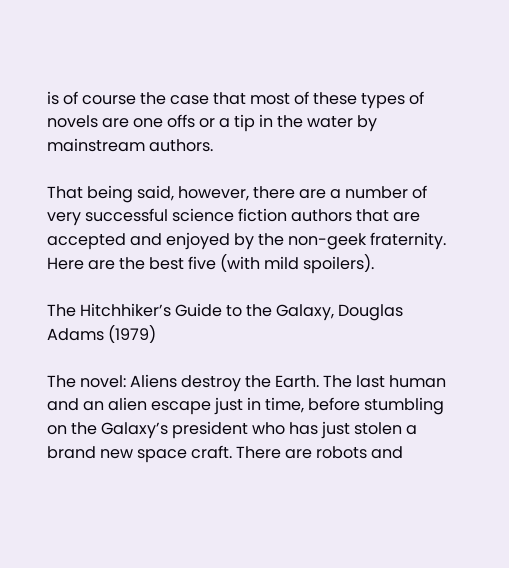is of course the case that most of these types of novels are one offs or a tip in the water by mainstream authors.

That being said, however, there are a number of very successful science fiction authors that are accepted and enjoyed by the non-geek fraternity. Here are the best five (with mild spoilers).

The Hitchhiker’s Guide to the Galaxy, Douglas Adams (1979)

The novel: Aliens destroy the Earth. The last human and an alien escape just in time, before stumbling on the Galaxy’s president who has just stolen a brand new space craft. There are robots and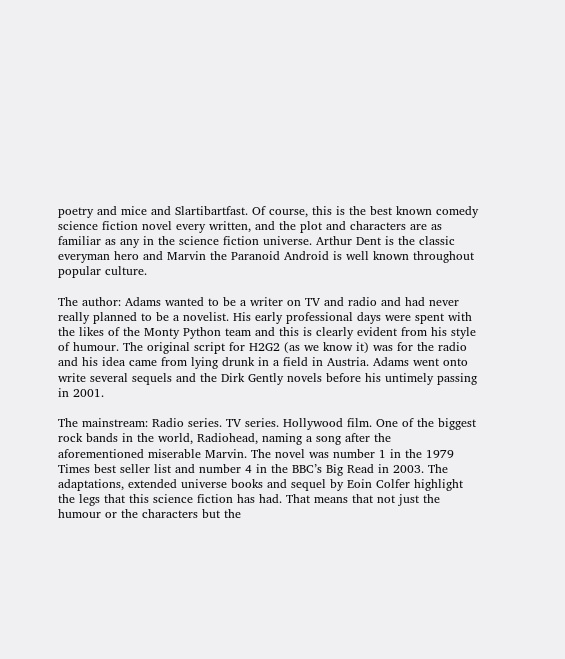poetry and mice and Slartibartfast. Of course, this is the best known comedy science fiction novel every written, and the plot and characters are as familiar as any in the science fiction universe. Arthur Dent is the classic everyman hero and Marvin the Paranoid Android is well known throughout popular culture.

The author: Adams wanted to be a writer on TV and radio and had never really planned to be a novelist. His early professional days were spent with the likes of the Monty Python team and this is clearly evident from his style of humour. The original script for H2G2 (as we know it) was for the radio and his idea came from lying drunk in a field in Austria. Adams went onto write several sequels and the Dirk Gently novels before his untimely passing in 2001.

The mainstream: Radio series. TV series. Hollywood film. One of the biggest rock bands in the world, Radiohead, naming a song after the aforementioned miserable Marvin. The novel was number 1 in the 1979 Times best seller list and number 4 in the BBC’s Big Read in 2003. The adaptations, extended universe books and sequel by Eoin Colfer highlight the legs that this science fiction has had. That means that not just the humour or the characters but the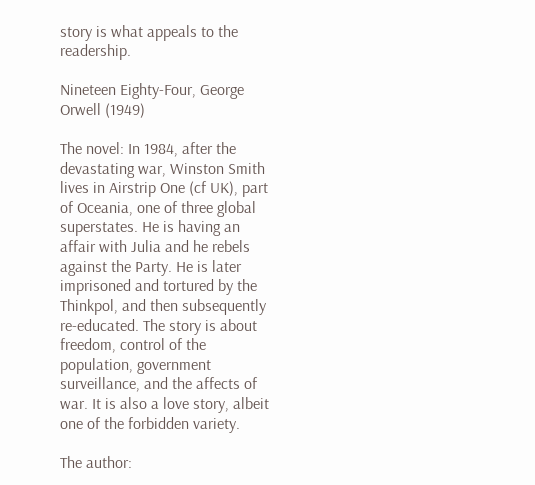story is what appeals to the readership.

Nineteen Eighty-Four, George Orwell (1949)

The novel: In 1984, after the devastating war, Winston Smith lives in Airstrip One (cf UK), part of Oceania, one of three global superstates. He is having an affair with Julia and he rebels against the Party. He is later imprisoned and tortured by the Thinkpol, and then subsequently re-educated. The story is about freedom, control of the population, government surveillance, and the affects of war. It is also a love story, albeit one of the forbidden variety.

The author: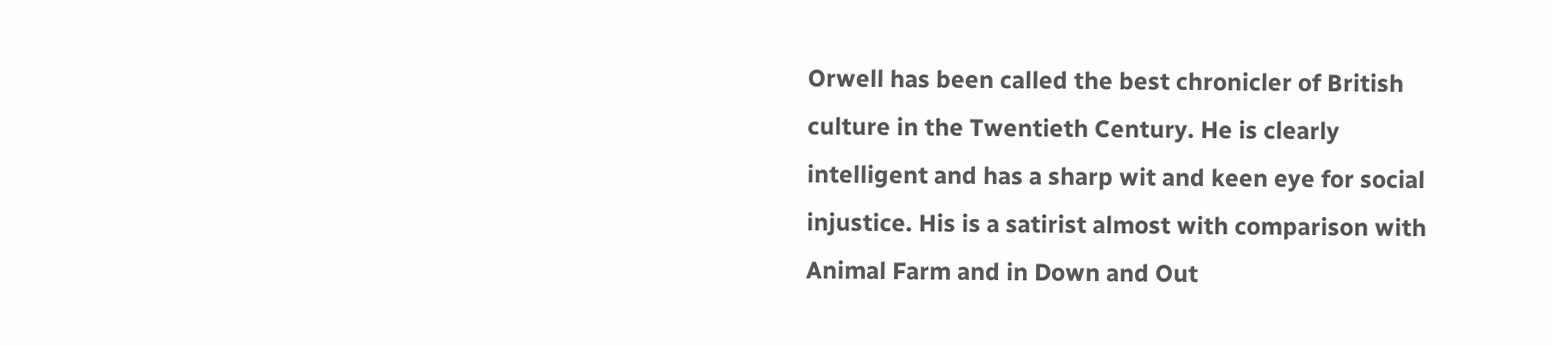Orwell has been called the best chronicler of British culture in the Twentieth Century. He is clearly intelligent and has a sharp wit and keen eye for social injustice. His is a satirist almost with comparison with Animal Farm and in Down and Out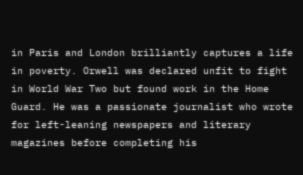in Paris and London brilliantly captures a life in poverty. Orwell was declared unfit to fight in World War Two but found work in the Home Guard. He was a passionate journalist who wrote for left-leaning newspapers and literary magazines before completing his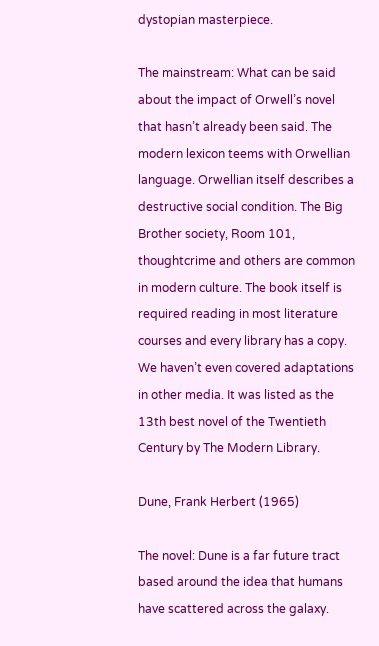dystopian masterpiece.

The mainstream: What can be said about the impact of Orwell’s novel that hasn’t already been said. The modern lexicon teems with Orwellian language. Orwellian itself describes a destructive social condition. The Big Brother society, Room 101, thoughtcrime and others are common in modern culture. The book itself is required reading in most literature courses and every library has a copy. We haven’t even covered adaptations in other media. It was listed as the 13th best novel of the Twentieth Century by The Modern Library.

Dune, Frank Herbert (1965)

The novel: Dune is a far future tract based around the idea that humans have scattered across the galaxy.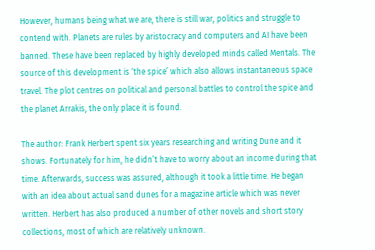However, humans being what we are, there is still war, politics and struggle to contend with. Planets are rules by aristocracy and computers and AI have been banned. These have been replaced by highly developed minds called Mentals. The source of this development is ‘the spice’ which also allows instantaneous space travel. The plot centres on political and personal battles to control the spice and the planet Arrakis, the only place it is found.

The author: Frank Herbert spent six years researching and writing Dune and it shows. Fortunately for him, he didn’t have to worry about an income during that time. Afterwards, success was assured, although it took a little time. He began with an idea about actual sand dunes for a magazine article which was never written. Herbert has also produced a number of other novels and short story collections, most of which are relatively unknown.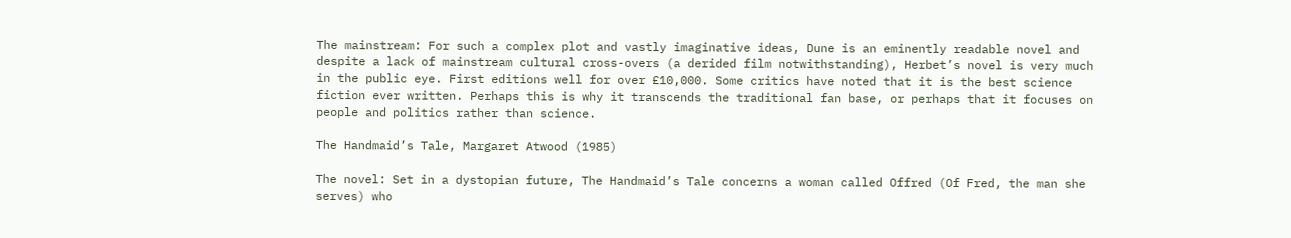The mainstream: For such a complex plot and vastly imaginative ideas, Dune is an eminently readable novel and despite a lack of mainstream cultural cross-overs (a derided film notwithstanding), Herbet’s novel is very much in the public eye. First editions well for over £10,000. Some critics have noted that it is the best science fiction ever written. Perhaps this is why it transcends the traditional fan base, or perhaps that it focuses on people and politics rather than science.

The Handmaid’s Tale, Margaret Atwood (1985)

The novel: Set in a dystopian future, The Handmaid’s Tale concerns a woman called Offred (Of Fred, the man she serves) who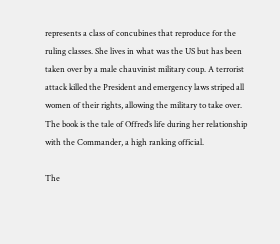represents a class of concubines that reproduce for the ruling classes. She lives in what was the US but has been taken over by a male chauvinist military coup. A terrorist attack killed the President and emergency laws striped all women of their rights, allowing the military to take over. The book is the tale of Offred’s life during her relationship with the Commander, a high ranking official.

The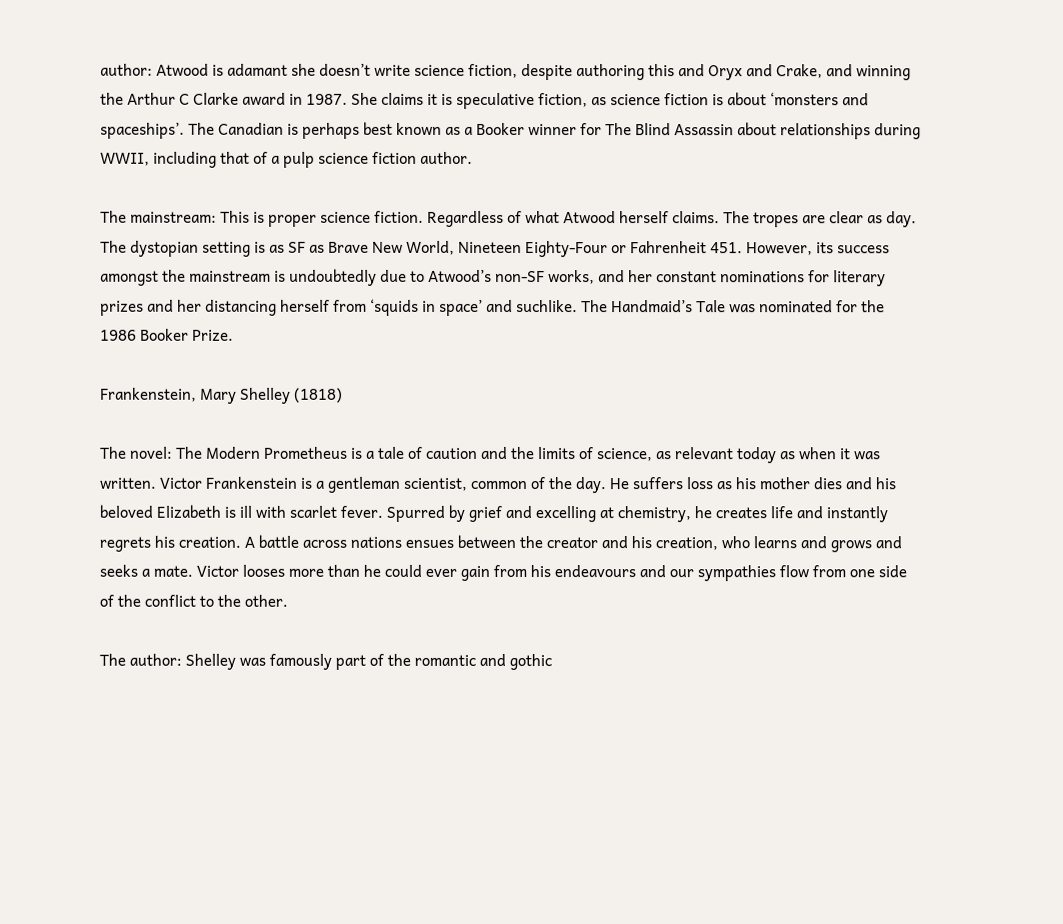author: Atwood is adamant she doesn’t write science fiction, despite authoring this and Oryx and Crake, and winning the Arthur C Clarke award in 1987. She claims it is speculative fiction, as science fiction is about ‘monsters and spaceships’. The Canadian is perhaps best known as a Booker winner for The Blind Assassin about relationships during WWII, including that of a pulp science fiction author.

The mainstream: This is proper science fiction. Regardless of what Atwood herself claims. The tropes are clear as day. The dystopian setting is as SF as Brave New World, Nineteen Eighty-Four or Fahrenheit 451. However, its success amongst the mainstream is undoubtedly due to Atwood’s non-SF works, and her constant nominations for literary prizes and her distancing herself from ‘squids in space’ and suchlike. The Handmaid’s Tale was nominated for the 1986 Booker Prize.

Frankenstein, Mary Shelley (1818)

The novel: The Modern Prometheus is a tale of caution and the limits of science, as relevant today as when it was written. Victor Frankenstein is a gentleman scientist, common of the day. He suffers loss as his mother dies and his beloved Elizabeth is ill with scarlet fever. Spurred by grief and excelling at chemistry, he creates life and instantly regrets his creation. A battle across nations ensues between the creator and his creation, who learns and grows and seeks a mate. Victor looses more than he could ever gain from his endeavours and our sympathies flow from one side of the conflict to the other.

The author: Shelley was famously part of the romantic and gothic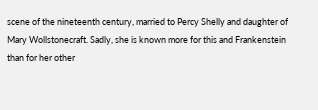scene of the nineteenth century, married to Percy Shelly and daughter of Mary Wollstonecraft. Sadly, she is known more for this and Frankenstein than for her other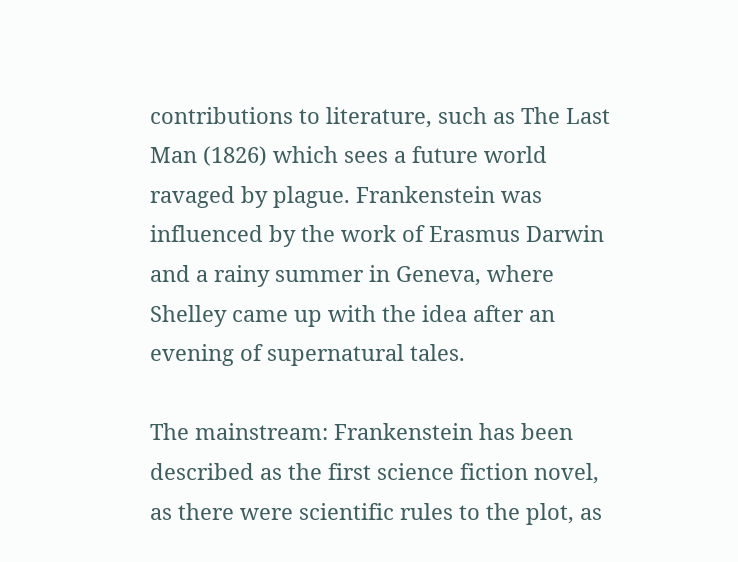contributions to literature, such as The Last Man (1826) which sees a future world ravaged by plague. Frankenstein was influenced by the work of Erasmus Darwin and a rainy summer in Geneva, where Shelley came up with the idea after an evening of supernatural tales.

The mainstream: Frankenstein has been described as the first science fiction novel, as there were scientific rules to the plot, as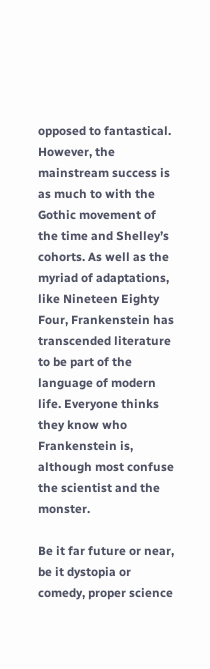opposed to fantastical. However, the mainstream success is as much to with the Gothic movement of the time and Shelley’s cohorts. As well as the myriad of adaptations, like Nineteen Eighty Four, Frankenstein has transcended literature to be part of the language of modern life. Everyone thinks they know who Frankenstein is, although most confuse the scientist and the monster.

Be it far future or near, be it dystopia or comedy, proper science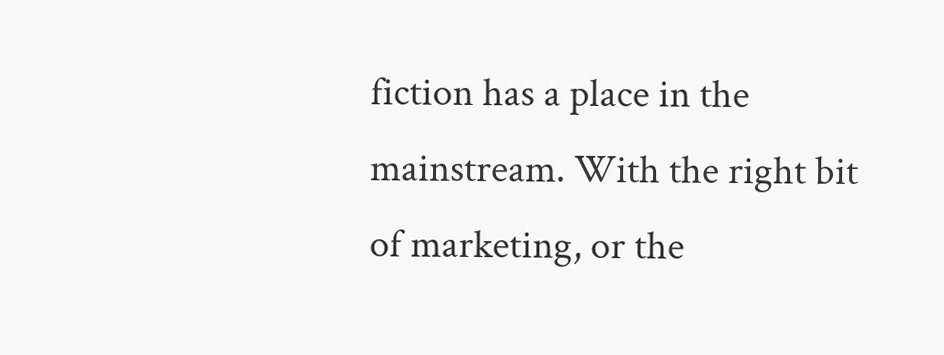fiction has a place in the mainstream. With the right bit of marketing, or the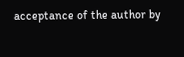acceptance of the author by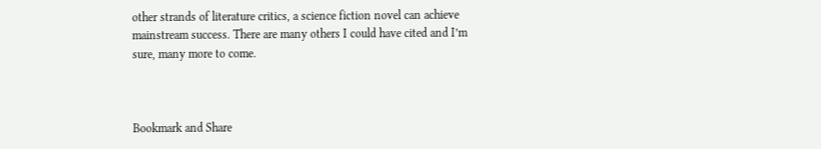other strands of literature critics, a science fiction novel can achieve mainstream success. There are many others I could have cited and I’m sure, many more to come.



Bookmark and Share